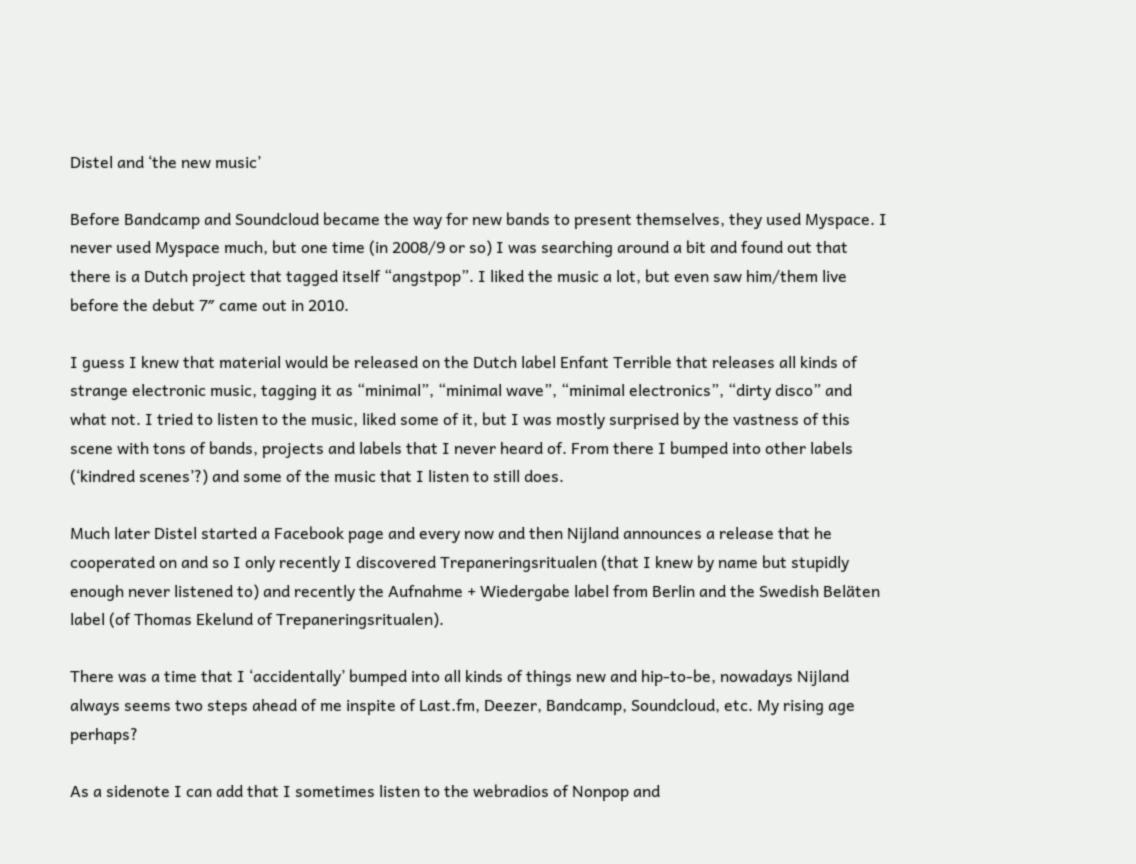Distel and ‘the new music’

Before Bandcamp and Soundcloud became the way for new bands to present themselves, they used Myspace. I never used Myspace much, but one time (in 2008/9 or so) I was searching around a bit and found out that there is a Dutch project that tagged itself “angstpop”. I liked the music a lot, but even saw him/them live before the debut 7″ came out in 2010.

I guess I knew that material would be released on the Dutch label Enfant Terrible that releases all kinds of strange electronic music, tagging it as “minimal”, “minimal wave”, “minimal electronics”, “dirty disco” and what not. I tried to listen to the music, liked some of it, but I was mostly surprised by the vastness of this scene with tons of bands, projects and labels that I never heard of. From there I bumped into other labels (‘kindred scenes’?) and some of the music that I listen to still does.

Much later Distel started a Facebook page and every now and then Nijland announces a release that he cooperated on and so I only recently I discovered Trepaneringsritualen (that I knew by name but stupidly enough never listened to) and recently the Aufnahme + Wiedergabe label from Berlin and the Swedish Beläten label (of Thomas Ekelund of Trepaneringsritualen).

There was a time that I ‘accidentally’ bumped into all kinds of things new and hip-to-be, nowadays Nijland always seems two steps ahead of me inspite of Last.fm, Deezer, Bandcamp, Soundcloud, etc. My rising age perhaps?

As a sidenote I can add that I sometimes listen to the webradios of Nonpop and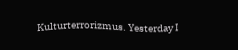Kulturterrorizmus. Yesterday I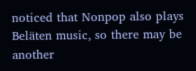noticed that Nonpop also plays Beläten music, so there may be another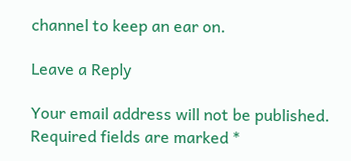channel to keep an ear on.

Leave a Reply

Your email address will not be published. Required fields are marked *